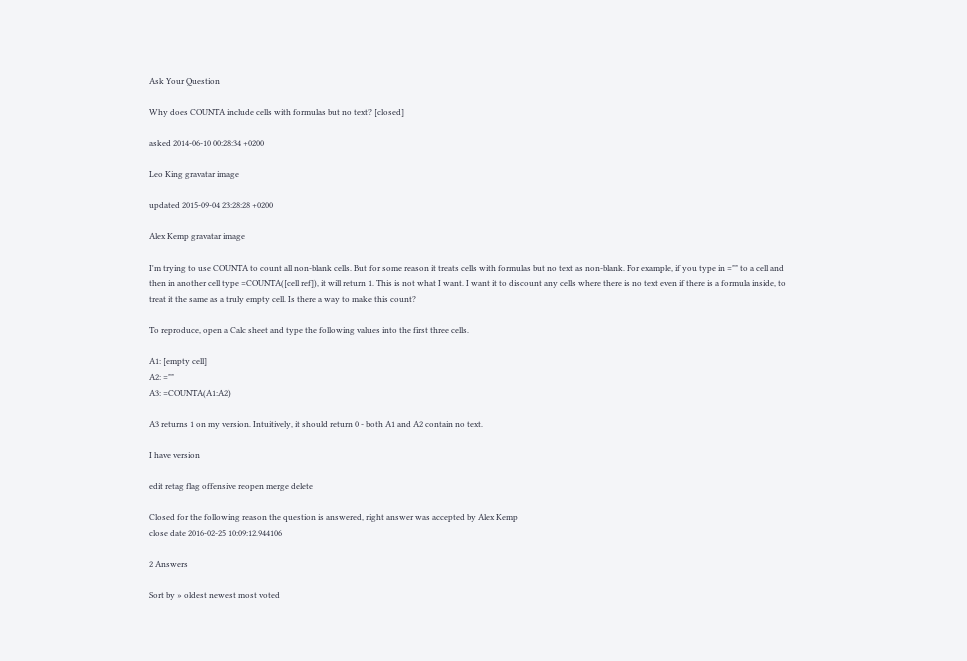Ask Your Question

Why does COUNTA include cells with formulas but no text? [closed]

asked 2014-06-10 00:28:34 +0200

Leo King gravatar image

updated 2015-09-04 23:28:28 +0200

Alex Kemp gravatar image

I'm trying to use COUNTA to count all non-blank cells. But for some reason it treats cells with formulas but no text as non-blank. For example, if you type in ="" to a cell and then in another cell type =COUNTA([cell ref]), it will return 1. This is not what I want. I want it to discount any cells where there is no text even if there is a formula inside, to treat it the same as a truly empty cell. Is there a way to make this count?

To reproduce, open a Calc sheet and type the following values into the first three cells.

A1: [empty cell]
A2: =""
A3: =COUNTA(A1:A2)

A3 returns 1 on my version. Intuitively, it should return 0 - both A1 and A2 contain no text.

I have version

edit retag flag offensive reopen merge delete

Closed for the following reason the question is answered, right answer was accepted by Alex Kemp
close date 2016-02-25 10:09:12.944106

2 Answers

Sort by » oldest newest most voted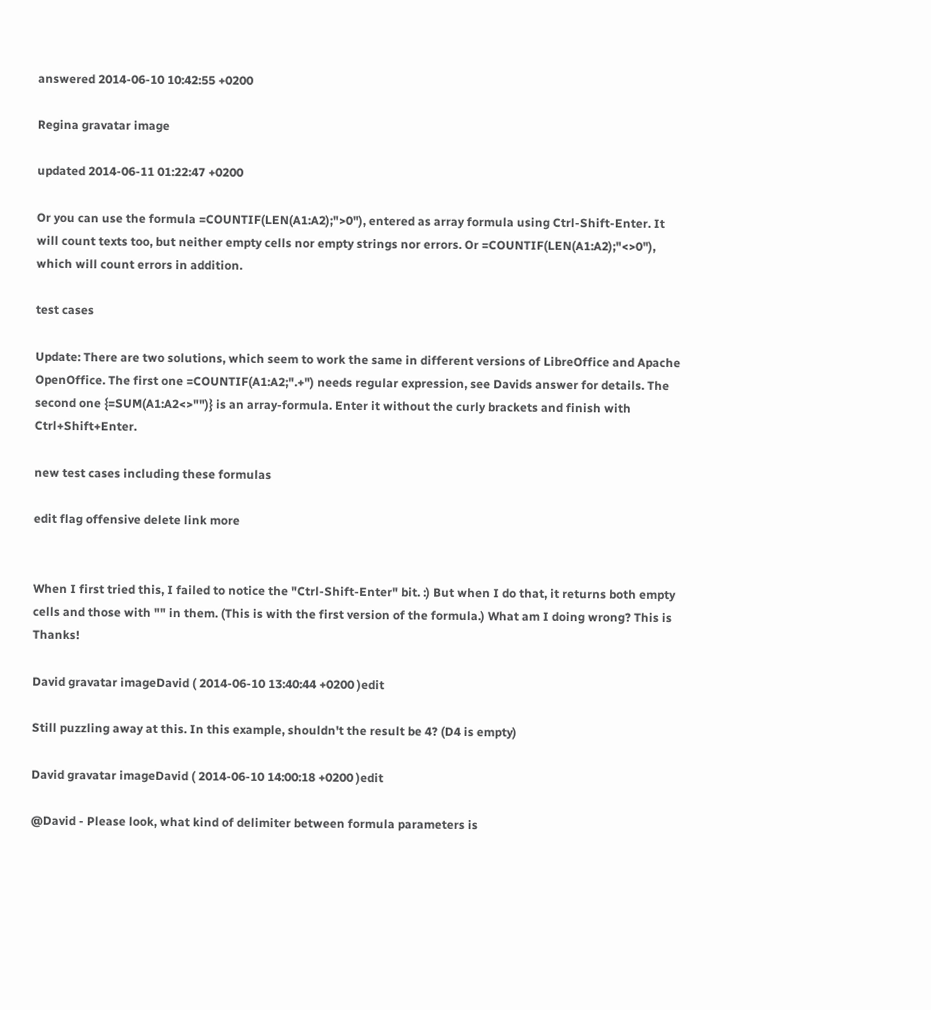answered 2014-06-10 10:42:55 +0200

Regina gravatar image

updated 2014-06-11 01:22:47 +0200

Or you can use the formula =COUNTIF(LEN(A1:A2);">0"), entered as array formula using Ctrl-Shift-Enter. It will count texts too, but neither empty cells nor empty strings nor errors. Or =COUNTIF(LEN(A1:A2);"<>0"), which will count errors in addition.

test cases

Update: There are two solutions, which seem to work the same in different versions of LibreOffice and Apache OpenOffice. The first one =COUNTIF(A1:A2;".+") needs regular expression, see Davids answer for details. The second one {=SUM(A1:A2<>"")} is an array-formula. Enter it without the curly brackets and finish with Ctrl+Shift+Enter.

new test cases including these formulas

edit flag offensive delete link more


When I first tried this, I failed to notice the "Ctrl-Shift-Enter" bit. :) But when I do that, it returns both empty cells and those with "" in them. (This is with the first version of the formula.) What am I doing wrong? This is Thanks!

David gravatar imageDavid ( 2014-06-10 13:40:44 +0200 )edit

Still puzzling away at this. In this example, shouldn't the result be 4? (D4 is empty)

David gravatar imageDavid ( 2014-06-10 14:00:18 +0200 )edit

@David - Please look, what kind of delimiter between formula parameters is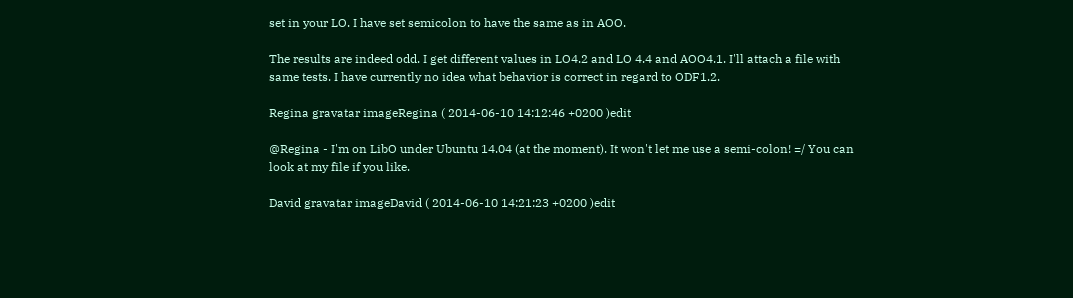set in your LO. I have set semicolon to have the same as in AOO.

The results are indeed odd. I get different values in LO4.2 and LO 4.4 and AOO4.1. I'll attach a file with same tests. I have currently no idea what behavior is correct in regard to ODF1.2.

Regina gravatar imageRegina ( 2014-06-10 14:12:46 +0200 )edit

@Regina - I'm on LibO under Ubuntu 14.04 (at the moment). It won't let me use a semi-colon! =/ You can look at my file if you like.

David gravatar imageDavid ( 2014-06-10 14:21:23 +0200 )edit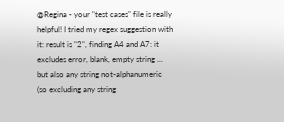@Regina - your "test cases" file is really helpful! I tried my regex suggestion with it: result is "2", finding A4 and A7: it excludes error, blank, empty string ... but also any string not-alphanumeric (so excluding any string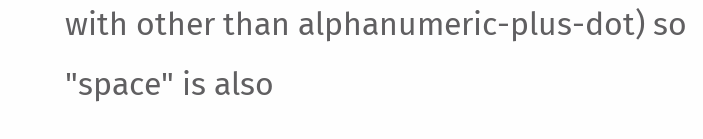with other than alphanumeric-plus-dot) so "space" is also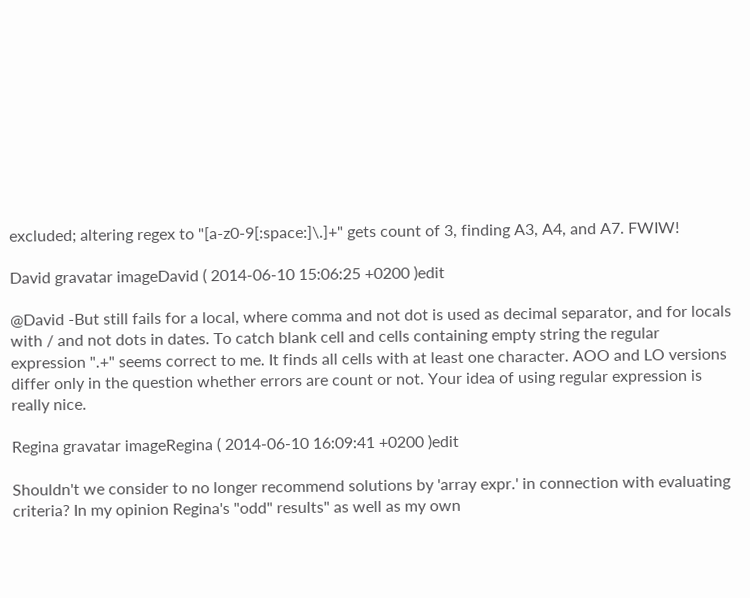excluded; altering regex to "[a-z0-9[:space:]\.]+" gets count of 3, finding A3, A4, and A7. FWIW!

David gravatar imageDavid ( 2014-06-10 15:06:25 +0200 )edit

@David -But still fails for a local, where comma and not dot is used as decimal separator, and for locals with / and not dots in dates. To catch blank cell and cells containing empty string the regular expression ".+" seems correct to me. It finds all cells with at least one character. AOO and LO versions differ only in the question whether errors are count or not. Your idea of using regular expression is really nice.

Regina gravatar imageRegina ( 2014-06-10 16:09:41 +0200 )edit

Shouldn't we consider to no longer recommend solutions by 'array expr.' in connection with evaluating criteria? In my opinion Regina's "odd" results" as well as my own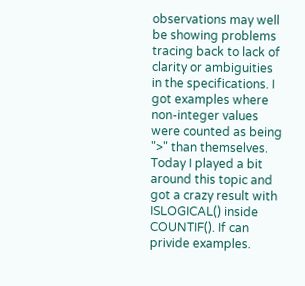observations may well be showing problems tracing back to lack of clarity or ambiguities in the specifications. I got examples where non-integer values were counted as being ">" than themselves. Today I played a bit around this topic and got a crazy result with ISLOGICAL() inside COUNTIF(). If can privide examples.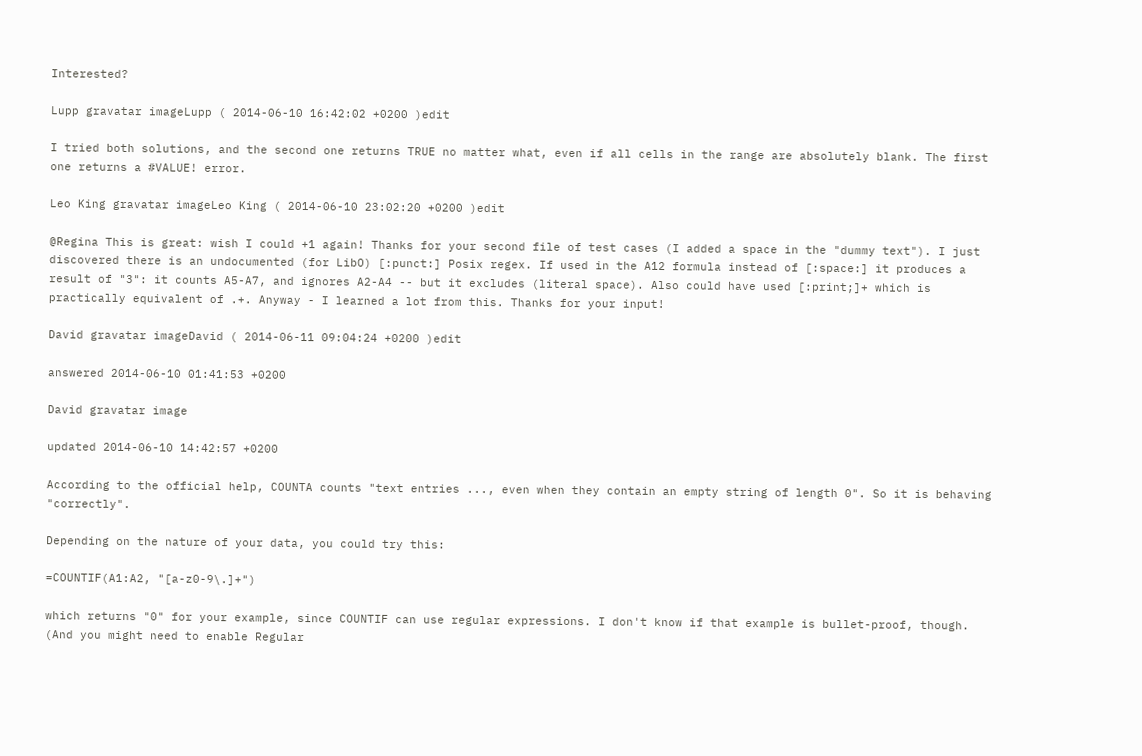Interested?

Lupp gravatar imageLupp ( 2014-06-10 16:42:02 +0200 )edit

I tried both solutions, and the second one returns TRUE no matter what, even if all cells in the range are absolutely blank. The first one returns a #VALUE! error.

Leo King gravatar imageLeo King ( 2014-06-10 23:02:20 +0200 )edit

@Regina This is great: wish I could +1 again! Thanks for your second file of test cases (I added a space in the "dummy text"). I just discovered there is an undocumented (for LibO) [:punct:] Posix regex. If used in the A12 formula instead of [:space:] it produces a result of "3": it counts A5-A7, and ignores A2-A4 -- but it excludes (literal space). Also could have used [:print;]+ which is practically equivalent of .+. Anyway - I learned a lot from this. Thanks for your input!

David gravatar imageDavid ( 2014-06-11 09:04:24 +0200 )edit

answered 2014-06-10 01:41:53 +0200

David gravatar image

updated 2014-06-10 14:42:57 +0200

According to the official help, COUNTA counts "text entries ..., even when they contain an empty string of length 0". So it is behaving "correctly".

Depending on the nature of your data, you could try this:

=COUNTIF(A1:A2, "[a-z0-9\.]+")

which returns "0" for your example, since COUNTIF can use regular expressions. I don't know if that example is bullet-proof, though. (And you might need to enable Regular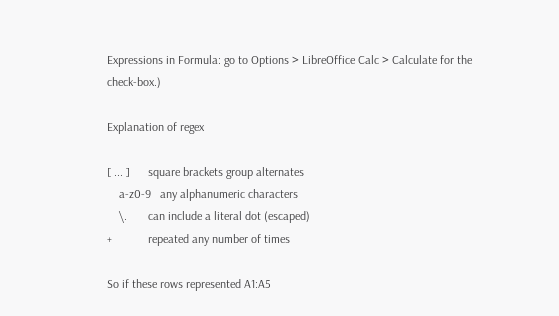Expressions in Formula: go to Options > LibreOffice Calc > Calculate for the check-box.)

Explanation of regex

[ ... ]      square brackets group alternates
    a-z0-9   any alphanumeric characters
    \.       can include a literal dot (escaped)
+            repeated any number of times

So if these rows represented A1:A5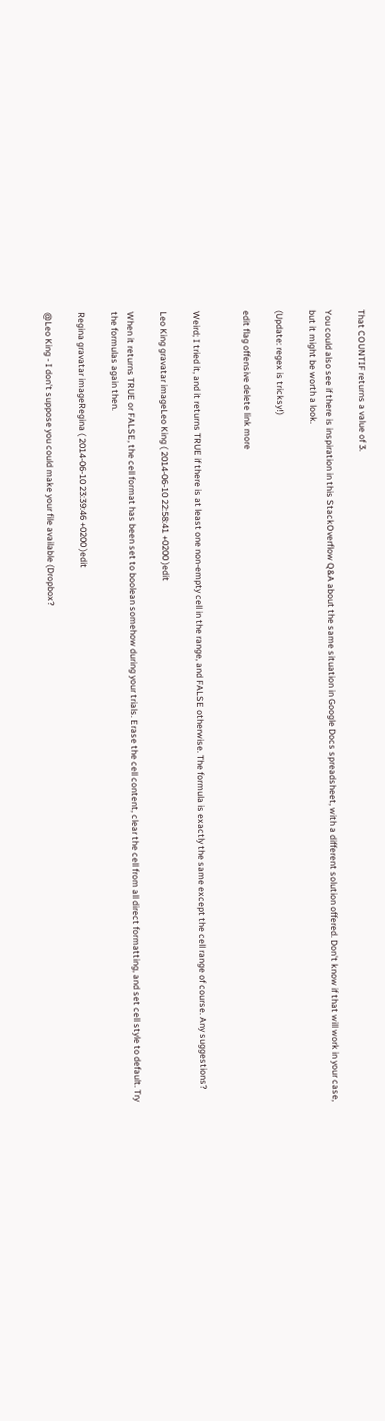That COUNTIF returns a value of 3.

You could also see if there is inspiration in this StackOverflow Q&A about the same situation in Google Docs spreadsheet, with a different solution offered. Don't know if that will work in your case, but it might be worth a look.

(Update: regex is tricksy!)

edit flag offensive delete link more


Weird; I tried it, and it returns TRUE if there is at least one non-empty cell in the range, and FALSE otherwise. The formula is exactly the same except the cell range of course. Any suggestions?

Leo King gravatar imageLeo King ( 2014-06-10 22:58:41 +0200 )edit

When it returns TRUE or FALSE, the cell format has been set to boolean somehow during your trials. Erase the cell content, clear the cell from all direct formatting, and set cell style to default. Try the formulas again then.

Regina gravatar imageRegina ( 2014-06-10 23:39:46 +0200 )edit

@Leo King - I don't suppose you could make your file available (Dropbox?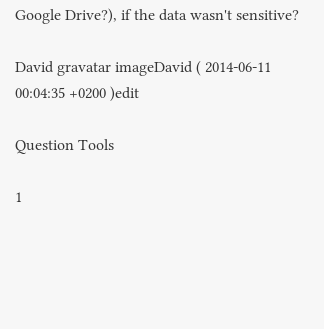Google Drive?), if the data wasn't sensitive?

David gravatar imageDavid ( 2014-06-11 00:04:35 +0200 )edit

Question Tools

1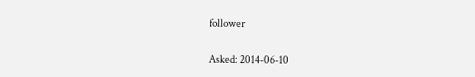follower


Asked: 2014-06-10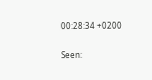00:28:34 +0200

Seen: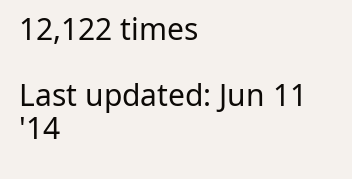12,122 times

Last updated: Jun 11 '14